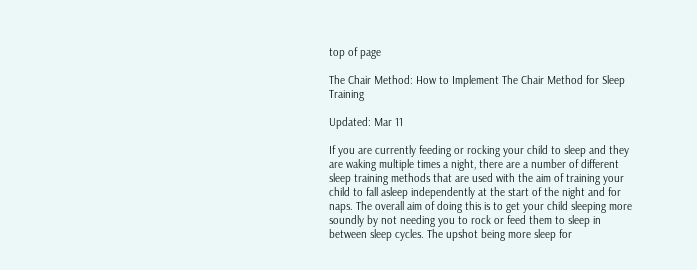top of page

The Chair Method: How to Implement The Chair Method for Sleep Training

Updated: Mar 11

If you are currently feeding or rocking your child to sleep and they are waking multiple times a night, there are a number of different sleep training methods that are used with the aim of training your child to fall asleep independently at the start of the night and for naps. The overall aim of doing this is to get your child sleeping more soundly by not needing you to rock or feed them to sleep in between sleep cycles. The upshot being more sleep for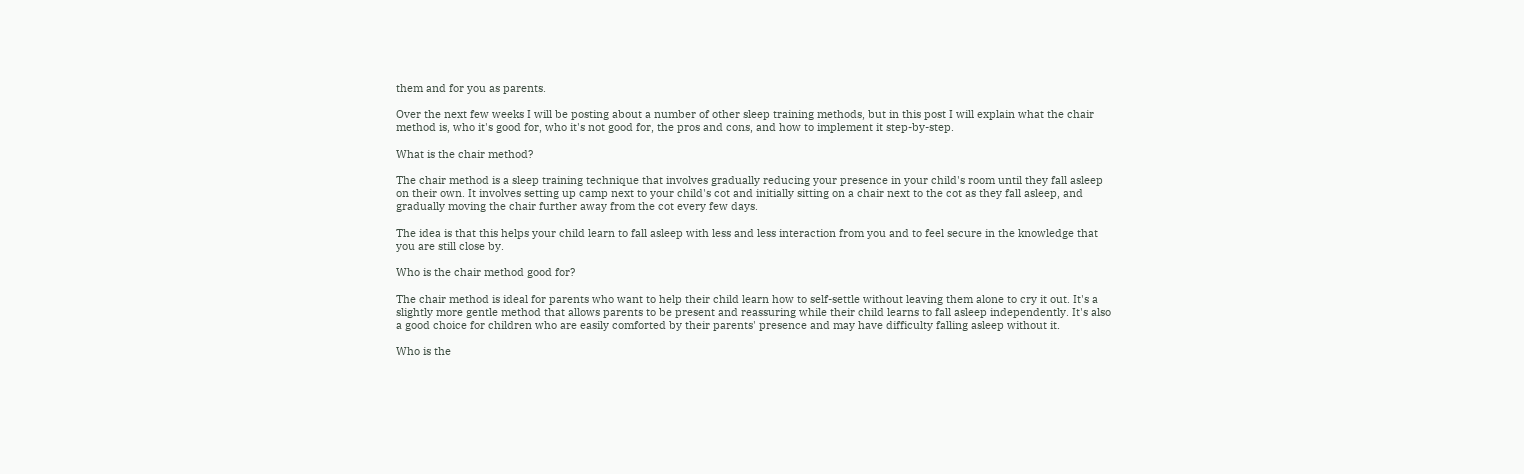them and for you as parents.

Over the next few weeks I will be posting about a number of other sleep training methods, but in this post I will explain what the chair method is, who it's good for, who it's not good for, the pros and cons, and how to implement it step-by-step.

What is the chair method?

The chair method is a sleep training technique that involves gradually reducing your presence in your child's room until they fall asleep on their own. It involves setting up camp next to your child's cot and initially sitting on a chair next to the cot as they fall asleep, and gradually moving the chair further away from the cot every few days.

The idea is that this helps your child learn to fall asleep with less and less interaction from you and to feel secure in the knowledge that you are still close by.

Who is the chair method good for?

The chair method is ideal for parents who want to help their child learn how to self-settle without leaving them alone to cry it out. It's a slightly more gentle method that allows parents to be present and reassuring while their child learns to fall asleep independently. It's also a good choice for children who are easily comforted by their parents' presence and may have difficulty falling asleep without it.

Who is the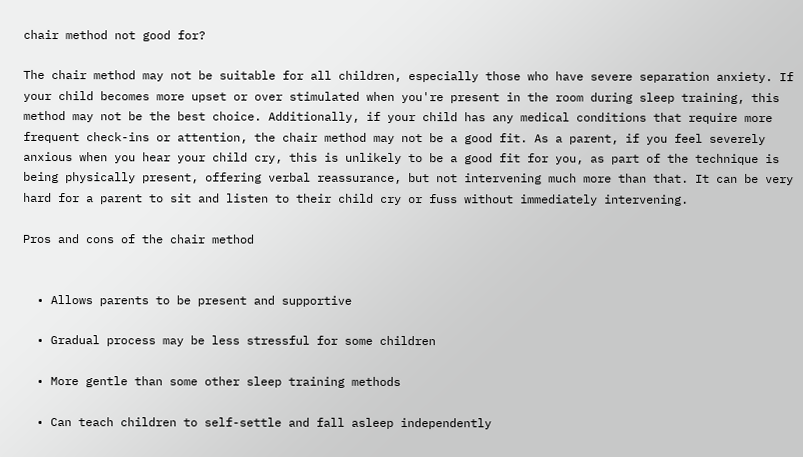chair method not good for?

The chair method may not be suitable for all children, especially those who have severe separation anxiety. If your child becomes more upset or over stimulated when you're present in the room during sleep training, this method may not be the best choice. Additionally, if your child has any medical conditions that require more frequent check-ins or attention, the chair method may not be a good fit. As a parent, if you feel severely anxious when you hear your child cry, this is unlikely to be a good fit for you, as part of the technique is being physically present, offering verbal reassurance, but not intervening much more than that. It can be very hard for a parent to sit and listen to their child cry or fuss without immediately intervening.

Pros and cons of the chair method


  • Allows parents to be present and supportive

  • Gradual process may be less stressful for some children

  • More gentle than some other sleep training methods

  • Can teach children to self-settle and fall asleep independently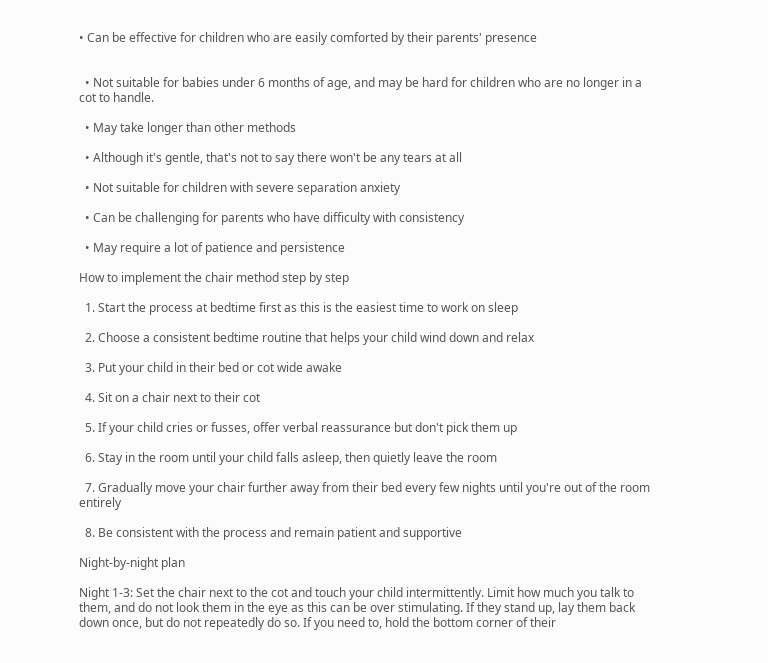• Can be effective for children who are easily comforted by their parents' presence


  • Not suitable for babies under 6 months of age, and may be hard for children who are no longer in a cot to handle.

  • May take longer than other methods

  • Although it's gentle, that's not to say there won't be any tears at all

  • Not suitable for children with severe separation anxiety

  • Can be challenging for parents who have difficulty with consistency

  • May require a lot of patience and persistence

How to implement the chair method step by step

  1. Start the process at bedtime first as this is the easiest time to work on sleep

  2. Choose a consistent bedtime routine that helps your child wind down and relax

  3. Put your child in their bed or cot wide awake

  4. Sit on a chair next to their cot

  5. If your child cries or fusses, offer verbal reassurance but don't pick them up

  6. Stay in the room until your child falls asleep, then quietly leave the room

  7. Gradually move your chair further away from their bed every few nights until you're out of the room entirely

  8. Be consistent with the process and remain patient and supportive

Night-by-night plan

Night 1-3: Set the chair next to the cot and touch your child intermittently. Limit how much you talk to them, and do not look them in the eye as this can be over stimulating. If they stand up, lay them back down once, but do not repeatedly do so. If you need to, hold the bottom corner of their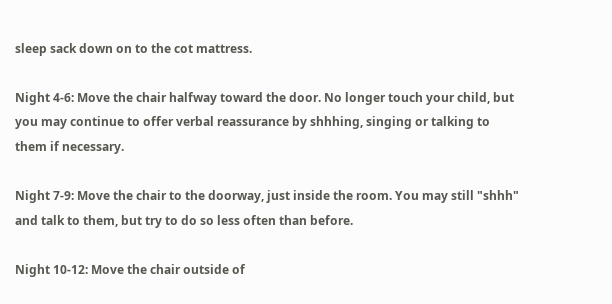sleep sack down on to the cot mattress.

Night 4-6: Move the chair halfway toward the door. No longer touch your child, but you may continue to offer verbal reassurance by shhhing, singing or talking to them if necessary.

Night 7-9: Move the chair to the doorway, just inside the room. You may still "shhh" and talk to them, but try to do so less often than before.

Night 10-12: Move the chair outside of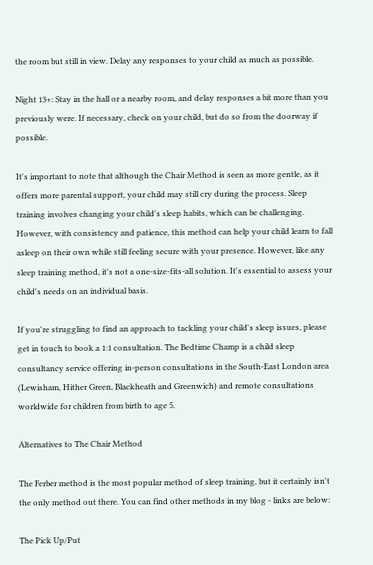the room but still in view. Delay any responses to your child as much as possible.

Night 13+: Stay in the hall or a nearby room, and delay responses a bit more than you previously were. If necessary, check on your child, but do so from the doorway if possible.

It's important to note that although the Chair Method is seen as more gentle, as it offers more parental support, your child may still cry during the process. Sleep training involves changing your child's sleep habits, which can be challenging. However, with consistency and patience, this method can help your child learn to fall asleep on their own while still feeling secure with your presence. However, like any sleep training method, it's not a one-size-fits-all solution. It's essential to assess your child's needs on an individual basis.

If you're struggling to find an approach to tackling your child's sleep issues, please get in touch to book a 1:1 consultation. The Bedtime Champ is a child sleep consultancy service offering in-person consultations in the South-East London area (Lewisham, Hither Green, Blackheath and Greenwich) and remote consultations worldwide for children from birth to age 5.

Alternatives to The Chair Method

The Ferber method is the most popular method of sleep training, but it certainly isn't the only method out there. You can find other methods in my blog - links are below:

The Pick Up/Put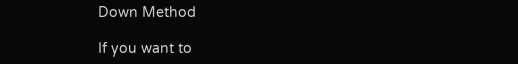Down Method

If you want to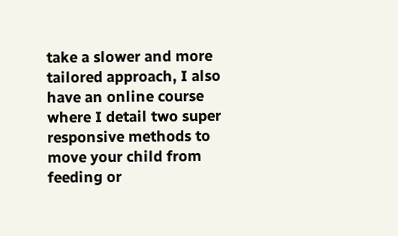take a slower and more tailored approach, I also have an online course where I detail two super responsive methods to move your child from feeding or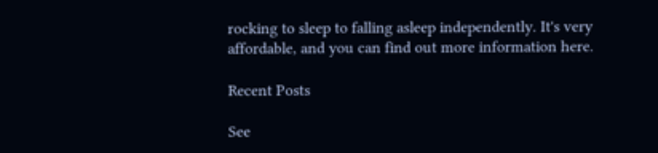rocking to sleep to falling asleep independently. It's very affordable, and you can find out more information here.

Recent Posts

See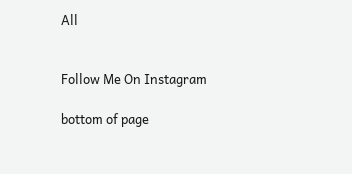All


Follow Me On Instagram

bottom of page